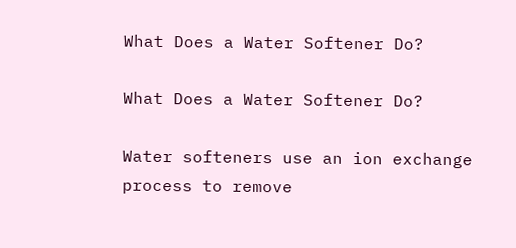What Does a Water Softener Do?

What Does a Water Softener Do?

Water softeners use an ion exchange process to remove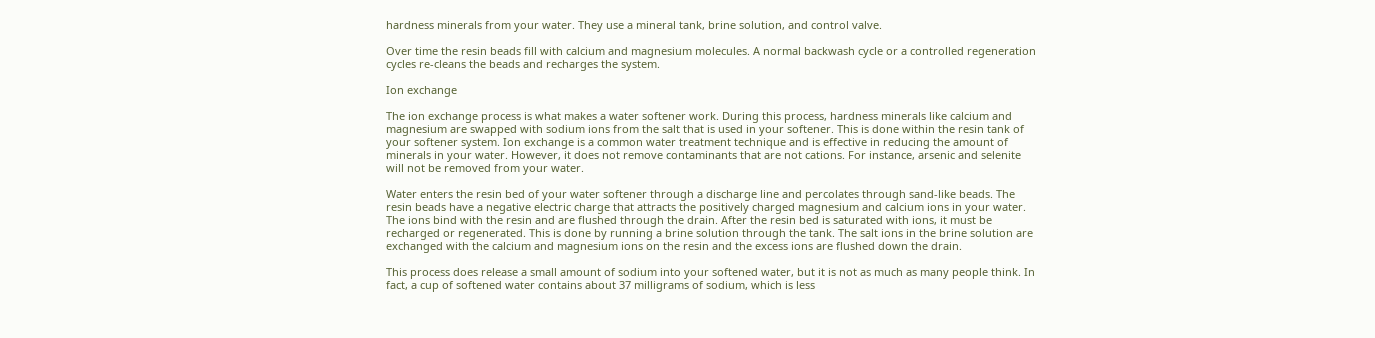hardness minerals from your water. They use a mineral tank, brine solution, and control valve.

Over time the resin beads fill with calcium and magnesium molecules. A normal backwash cycle or a controlled regeneration cycles re-cleans the beads and recharges the system.

Ion exchange

The ion exchange process is what makes a water softener work. During this process, hardness minerals like calcium and magnesium are swapped with sodium ions from the salt that is used in your softener. This is done within the resin tank of your softener system. Ion exchange is a common water treatment technique and is effective in reducing the amount of minerals in your water. However, it does not remove contaminants that are not cations. For instance, arsenic and selenite will not be removed from your water.

Water enters the resin bed of your water softener through a discharge line and percolates through sand-like beads. The resin beads have a negative electric charge that attracts the positively charged magnesium and calcium ions in your water. The ions bind with the resin and are flushed through the drain. After the resin bed is saturated with ions, it must be recharged or regenerated. This is done by running a brine solution through the tank. The salt ions in the brine solution are exchanged with the calcium and magnesium ions on the resin and the excess ions are flushed down the drain.

This process does release a small amount of sodium into your softened water, but it is not as much as many people think. In fact, a cup of softened water contains about 37 milligrams of sodium, which is less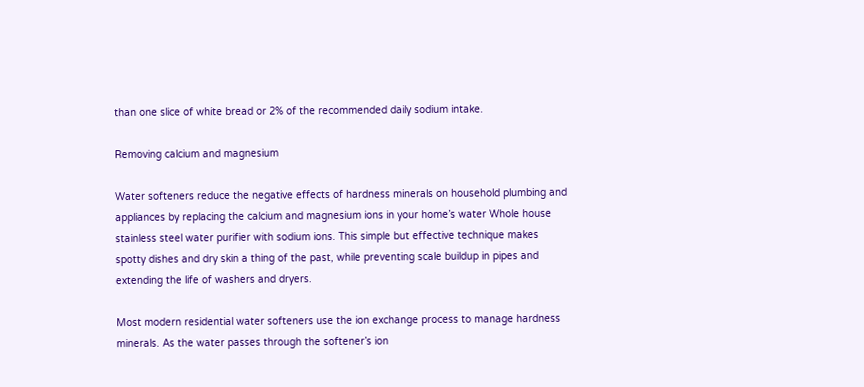than one slice of white bread or 2% of the recommended daily sodium intake.

Removing calcium and magnesium

Water softeners reduce the negative effects of hardness minerals on household plumbing and appliances by replacing the calcium and magnesium ions in your home’s water Whole house stainless steel water purifier with sodium ions. This simple but effective technique makes spotty dishes and dry skin a thing of the past, while preventing scale buildup in pipes and extending the life of washers and dryers.

Most modern residential water softeners use the ion exchange process to manage hardness minerals. As the water passes through the softener’s ion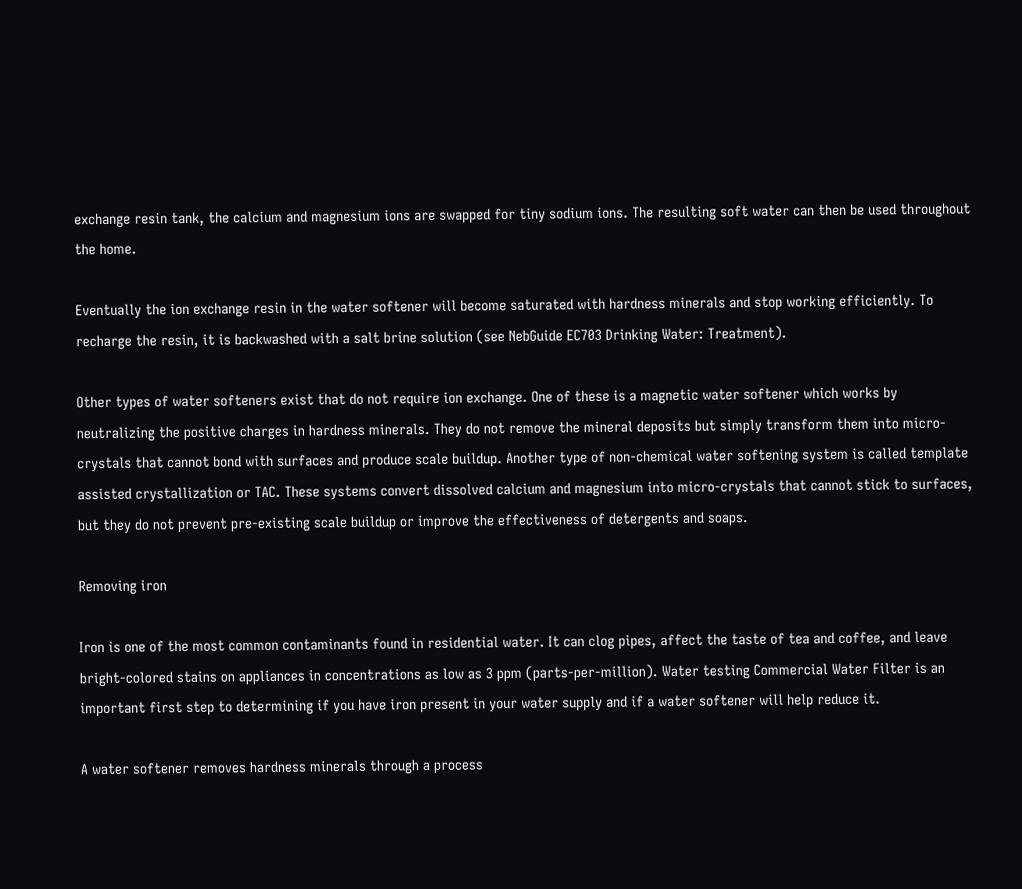exchange resin tank, the calcium and magnesium ions are swapped for tiny sodium ions. The resulting soft water can then be used throughout the home.

Eventually the ion exchange resin in the water softener will become saturated with hardness minerals and stop working efficiently. To recharge the resin, it is backwashed with a salt brine solution (see NebGuide EC703 Drinking Water: Treatment).

Other types of water softeners exist that do not require ion exchange. One of these is a magnetic water softener which works by neutralizing the positive charges in hardness minerals. They do not remove the mineral deposits but simply transform them into micro-crystals that cannot bond with surfaces and produce scale buildup. Another type of non-chemical water softening system is called template assisted crystallization or TAC. These systems convert dissolved calcium and magnesium into micro-crystals that cannot stick to surfaces, but they do not prevent pre-existing scale buildup or improve the effectiveness of detergents and soaps.

Removing iron

Iron is one of the most common contaminants found in residential water. It can clog pipes, affect the taste of tea and coffee, and leave bright-colored stains on appliances in concentrations as low as 3 ppm (parts-per-million). Water testing Commercial Water Filter is an important first step to determining if you have iron present in your water supply and if a water softener will help reduce it.

A water softener removes hardness minerals through a process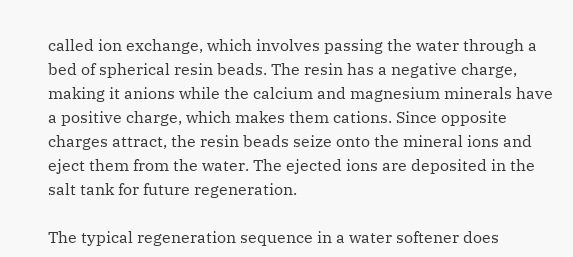called ion exchange, which involves passing the water through a bed of spherical resin beads. The resin has a negative charge, making it anions while the calcium and magnesium minerals have a positive charge, which makes them cations. Since opposite charges attract, the resin beads seize onto the mineral ions and eject them from the water. The ejected ions are deposited in the salt tank for future regeneration.

The typical regeneration sequence in a water softener does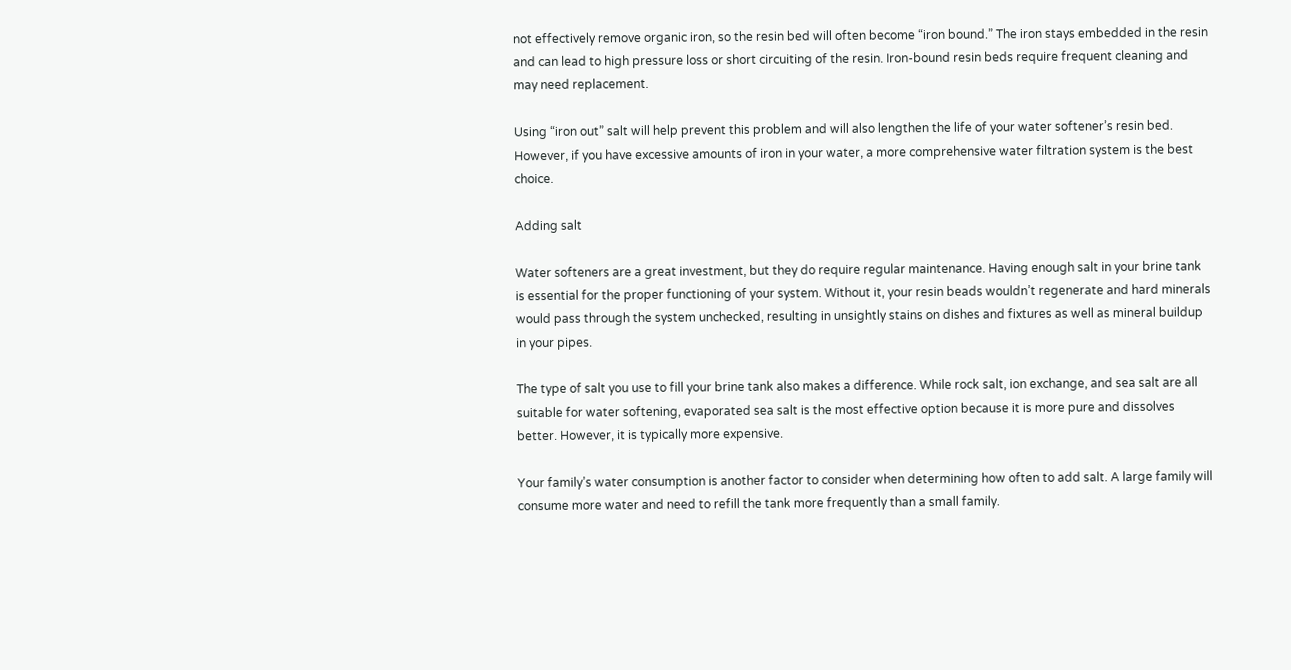not effectively remove organic iron, so the resin bed will often become “iron bound.” The iron stays embedded in the resin and can lead to high pressure loss or short circuiting of the resin. Iron-bound resin beds require frequent cleaning and may need replacement.

Using “iron out” salt will help prevent this problem and will also lengthen the life of your water softener’s resin bed. However, if you have excessive amounts of iron in your water, a more comprehensive water filtration system is the best choice.

Adding salt

Water softeners are a great investment, but they do require regular maintenance. Having enough salt in your brine tank is essential for the proper functioning of your system. Without it, your resin beads wouldn’t regenerate and hard minerals would pass through the system unchecked, resulting in unsightly stains on dishes and fixtures as well as mineral buildup in your pipes.

The type of salt you use to fill your brine tank also makes a difference. While rock salt, ion exchange, and sea salt are all suitable for water softening, evaporated sea salt is the most effective option because it is more pure and dissolves better. However, it is typically more expensive.

Your family’s water consumption is another factor to consider when determining how often to add salt. A large family will consume more water and need to refill the tank more frequently than a small family.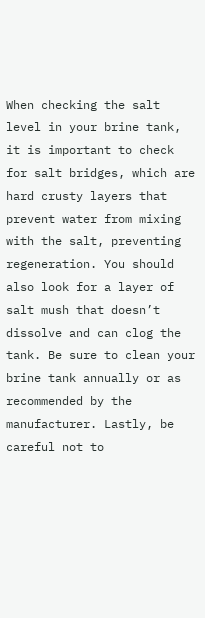When checking the salt level in your brine tank, it is important to check for salt bridges, which are hard crusty layers that prevent water from mixing with the salt, preventing regeneration. You should also look for a layer of salt mush that doesn’t dissolve and can clog the tank. Be sure to clean your brine tank annually or as recommended by the manufacturer. Lastly, be careful not to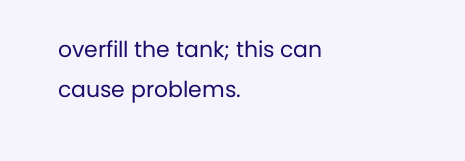overfill the tank; this can cause problems.